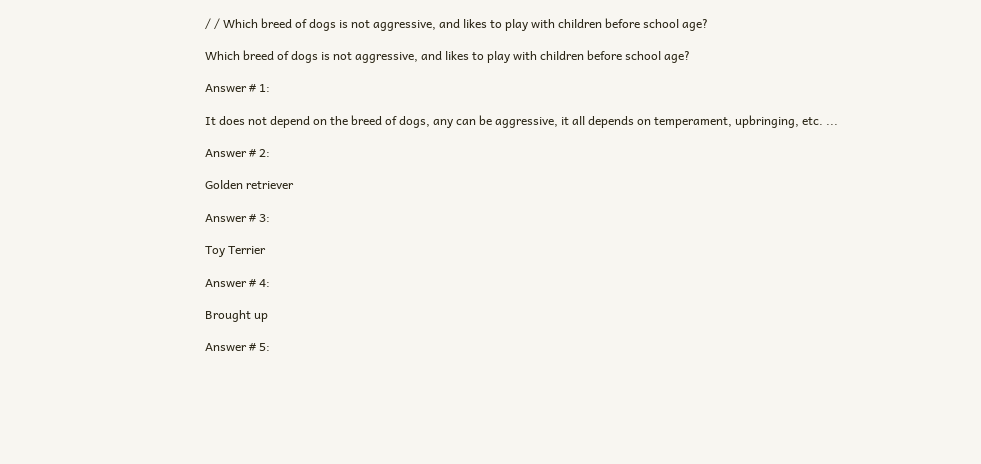/ / Which breed of dogs is not aggressive, and likes to play with children before school age?

Which breed of dogs is not aggressive, and likes to play with children before school age?

Answer # 1:

It does not depend on the breed of dogs, any can be aggressive, it all depends on temperament, upbringing, etc. ...

Answer # 2:

Golden retriever

Answer # 3:

Toy Terrier

Answer # 4:

Brought up

Answer # 5: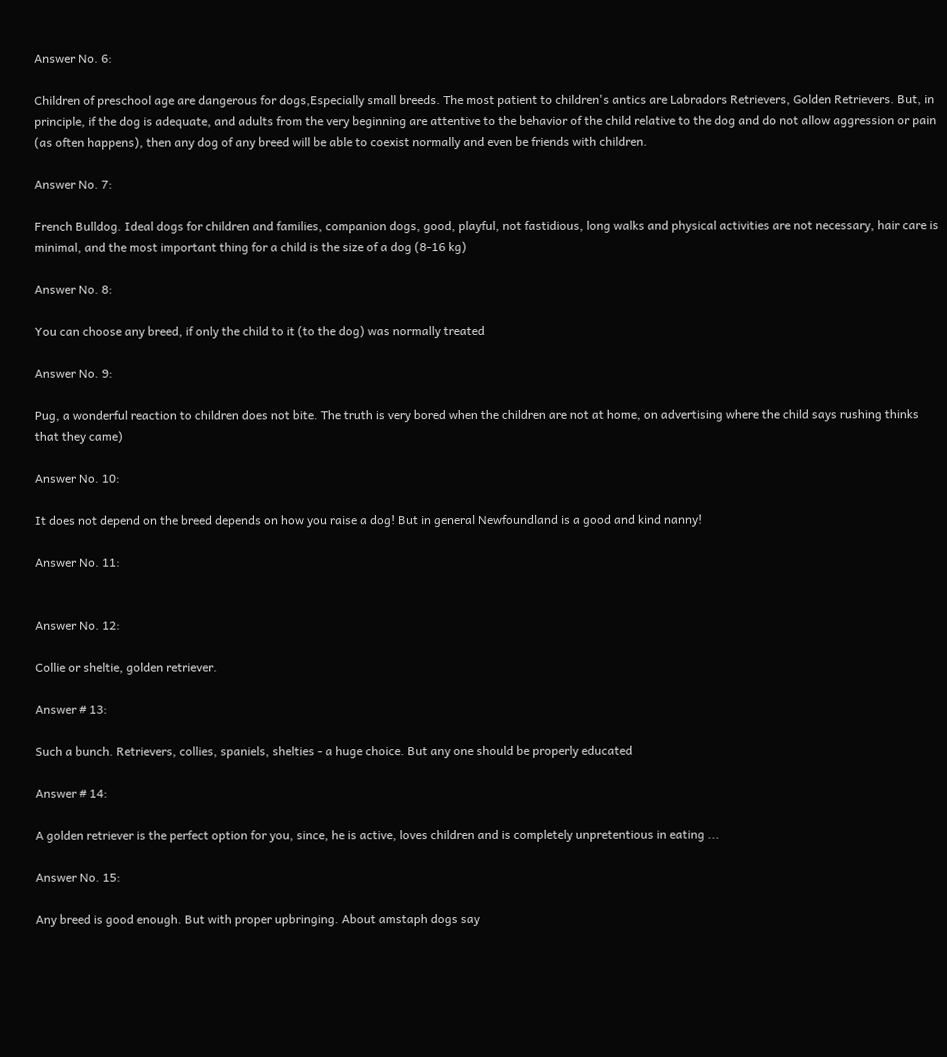Answer No. 6:

Children of preschool age are dangerous for dogs,Especially small breeds. The most patient to children's antics are Labradors Retrievers, Golden Retrievers. But, in principle, if the dog is adequate, and adults from the very beginning are attentive to the behavior of the child relative to the dog and do not allow aggression or pain (as often happens), then any dog of any breed will be able to coexist normally and even be friends with children.

Answer No. 7:

French Bulldog. Ideal dogs for children and families, companion dogs, good, playful, not fastidious, long walks and physical activities are not necessary, hair care is minimal, and the most important thing for a child is the size of a dog (8-16 kg)

Answer No. 8:

You can choose any breed, if only the child to it (to the dog) was normally treated

Answer No. 9:

Pug, a wonderful reaction to children does not bite. The truth is very bored when the children are not at home, on advertising where the child says rushing thinks that they came)

Answer No. 10:

It does not depend on the breed depends on how you raise a dog! But in general Newfoundland is a good and kind nanny!

Answer No. 11:


Answer No. 12:

Collie or sheltie, golden retriever.

Answer # 13:

Such a bunch. Retrievers, collies, spaniels, shelties - a huge choice. But any one should be properly educated

Answer # 14:

A golden retriever is the perfect option for you, since, he is active, loves children and is completely unpretentious in eating ...

Answer No. 15:

Any breed is good enough. But with proper upbringing. About amstaph dogs say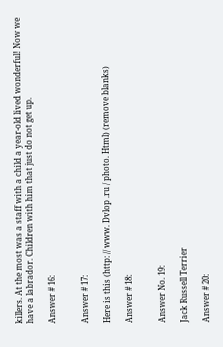killers. At the most was a staff with a child a year-old lived wonderful! Now we have a labrador. Children with him that just do not get up.

Answer # 16:


Answer # 17:

Here is this (http: // www. Dvlop .ru / photo. Html) (remove blanks)

Answer # 18:


Answer No. 19:

Jack Russell Terrier

Answer # 20: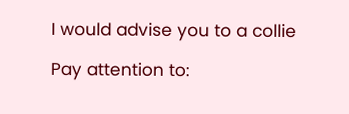I would advise you to a collie

Pay attention to: